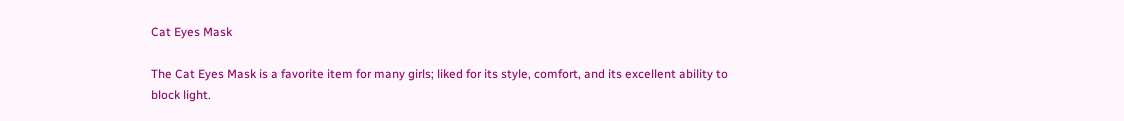Cat Eyes Mask

The Cat Eyes Mask is a favorite item for many girls; liked for its style, comfort, and its excellent ability to block light.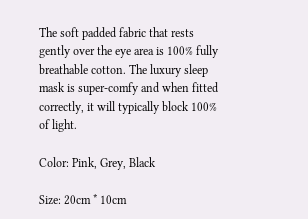The soft padded fabric that rests gently over the eye area is 100% fully breathable cotton. The luxury sleep mask is super-comfy and when fitted correctly, it will typically block 100% of light.

Color: Pink, Grey, Black

Size: 20cm * 10cm